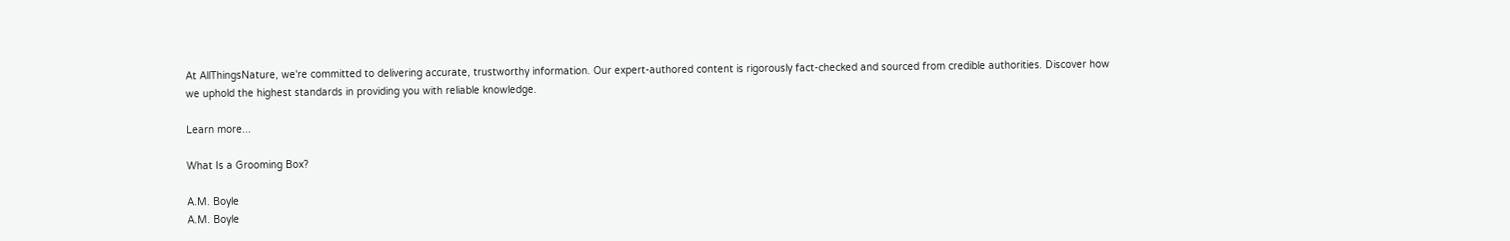At AllThingsNature, we're committed to delivering accurate, trustworthy information. Our expert-authored content is rigorously fact-checked and sourced from credible authorities. Discover how we uphold the highest standards in providing you with reliable knowledge.

Learn more...

What Is a Grooming Box?

A.M. Boyle
A.M. Boyle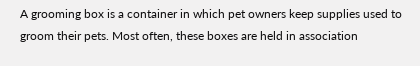A grooming box is a container in which pet owners keep supplies used to groom their pets. Most often, these boxes are held in association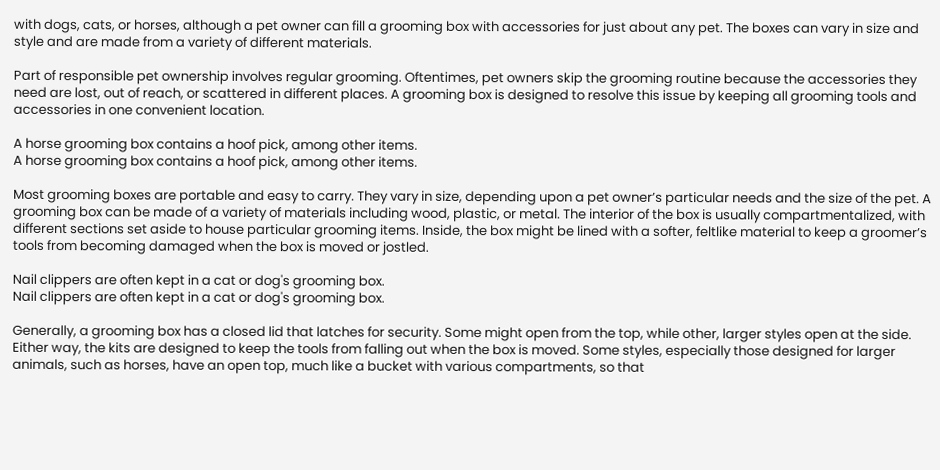with dogs, cats, or horses, although a pet owner can fill a grooming box with accessories for just about any pet. The boxes can vary in size and style and are made from a variety of different materials.

Part of responsible pet ownership involves regular grooming. Oftentimes, pet owners skip the grooming routine because the accessories they need are lost, out of reach, or scattered in different places. A grooming box is designed to resolve this issue by keeping all grooming tools and accessories in one convenient location.

A horse grooming box contains a hoof pick, among other items.
A horse grooming box contains a hoof pick, among other items.

Most grooming boxes are portable and easy to carry. They vary in size, depending upon a pet owner’s particular needs and the size of the pet. A grooming box can be made of a variety of materials including wood, plastic, or metal. The interior of the box is usually compartmentalized, with different sections set aside to house particular grooming items. Inside, the box might be lined with a softer, feltlike material to keep a groomer’s tools from becoming damaged when the box is moved or jostled.

Nail clippers are often kept in a cat or dog's grooming box.
Nail clippers are often kept in a cat or dog's grooming box.

Generally, a grooming box has a closed lid that latches for security. Some might open from the top, while other, larger styles open at the side. Either way, the kits are designed to keep the tools from falling out when the box is moved. Some styles, especially those designed for larger animals, such as horses, have an open top, much like a bucket with various compartments, so that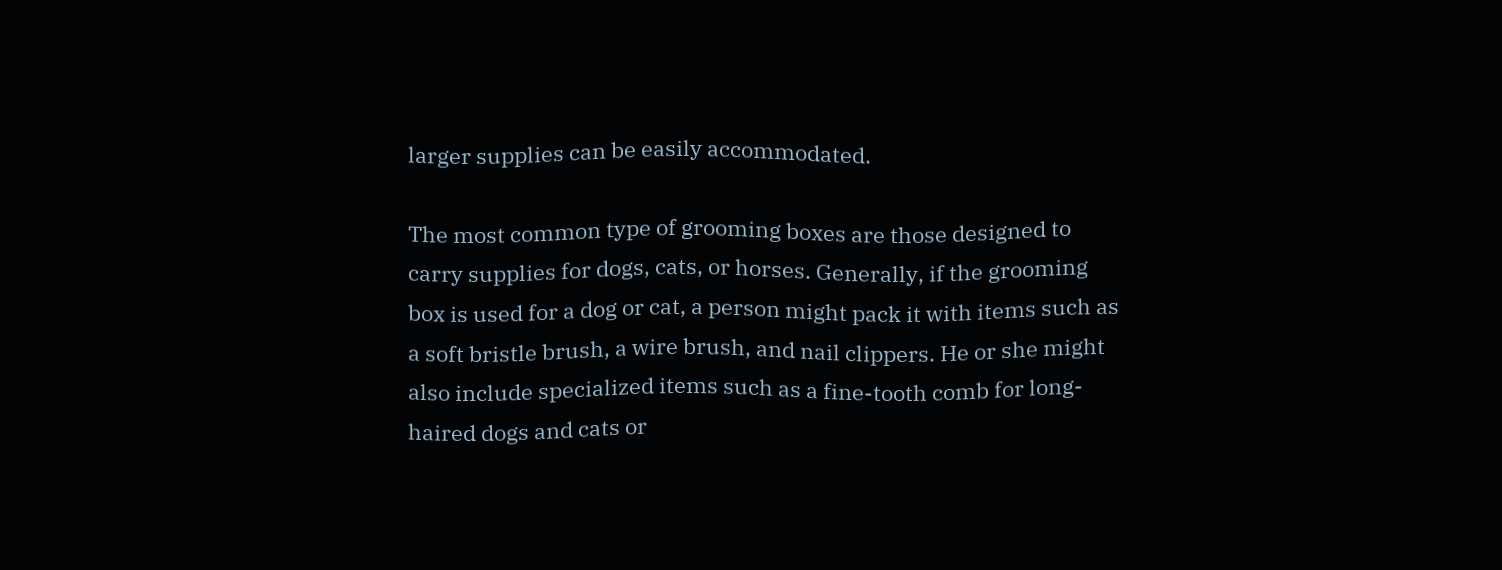larger supplies can be easily accommodated.

The most common type of grooming boxes are those designed to carry supplies for dogs, cats, or horses. Generally, if the grooming box is used for a dog or cat, a person might pack it with items such as a soft bristle brush, a wire brush, and nail clippers. He or she might also include specialized items such as a fine-tooth comb for long-haired dogs and cats or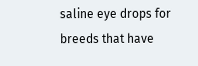saline eye drops for breeds that have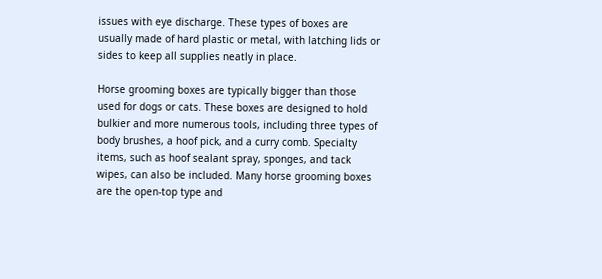issues with eye discharge. These types of boxes are usually made of hard plastic or metal, with latching lids or sides to keep all supplies neatly in place.

Horse grooming boxes are typically bigger than those used for dogs or cats. These boxes are designed to hold bulkier and more numerous tools, including three types of body brushes, a hoof pick, and a curry comb. Specialty items, such as hoof sealant spray, sponges, and tack wipes, can also be included. Many horse grooming boxes are the open-top type and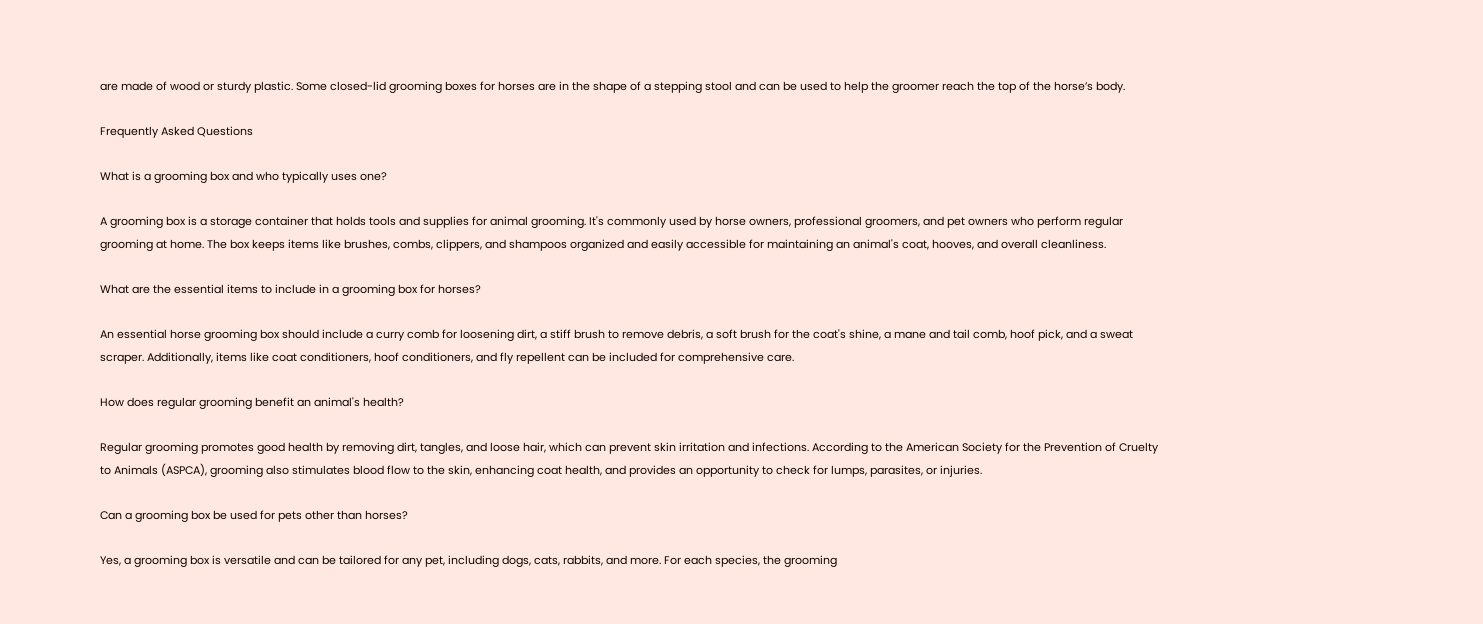are made of wood or sturdy plastic. Some closed-lid grooming boxes for horses are in the shape of a stepping stool and can be used to help the groomer reach the top of the horse’s body.

Frequently Asked Questions

What is a grooming box and who typically uses one?

A grooming box is a storage container that holds tools and supplies for animal grooming. It's commonly used by horse owners, professional groomers, and pet owners who perform regular grooming at home. The box keeps items like brushes, combs, clippers, and shampoos organized and easily accessible for maintaining an animal's coat, hooves, and overall cleanliness.

What are the essential items to include in a grooming box for horses?

An essential horse grooming box should include a curry comb for loosening dirt, a stiff brush to remove debris, a soft brush for the coat's shine, a mane and tail comb, hoof pick, and a sweat scraper. Additionally, items like coat conditioners, hoof conditioners, and fly repellent can be included for comprehensive care.

How does regular grooming benefit an animal's health?

Regular grooming promotes good health by removing dirt, tangles, and loose hair, which can prevent skin irritation and infections. According to the American Society for the Prevention of Cruelty to Animals (ASPCA), grooming also stimulates blood flow to the skin, enhancing coat health, and provides an opportunity to check for lumps, parasites, or injuries.

Can a grooming box be used for pets other than horses?

Yes, a grooming box is versatile and can be tailored for any pet, including dogs, cats, rabbits, and more. For each species, the grooming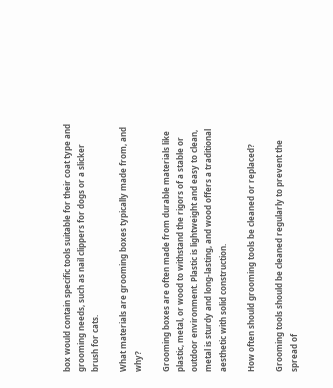box would contain specific tools suitable for their coat type and grooming needs, such as nail clippers for dogs or a slicker brush for cats.

What materials are grooming boxes typically made from, and why?

Grooming boxes are often made from durable materials like plastic, metal, or wood to withstand the rigors of a stable or outdoor environment. Plastic is lightweight and easy to clean, metal is sturdy and long-lasting, and wood offers a traditional aesthetic with solid construction.

How often should grooming tools be cleaned or replaced?

Grooming tools should be cleaned regularly to prevent the spread of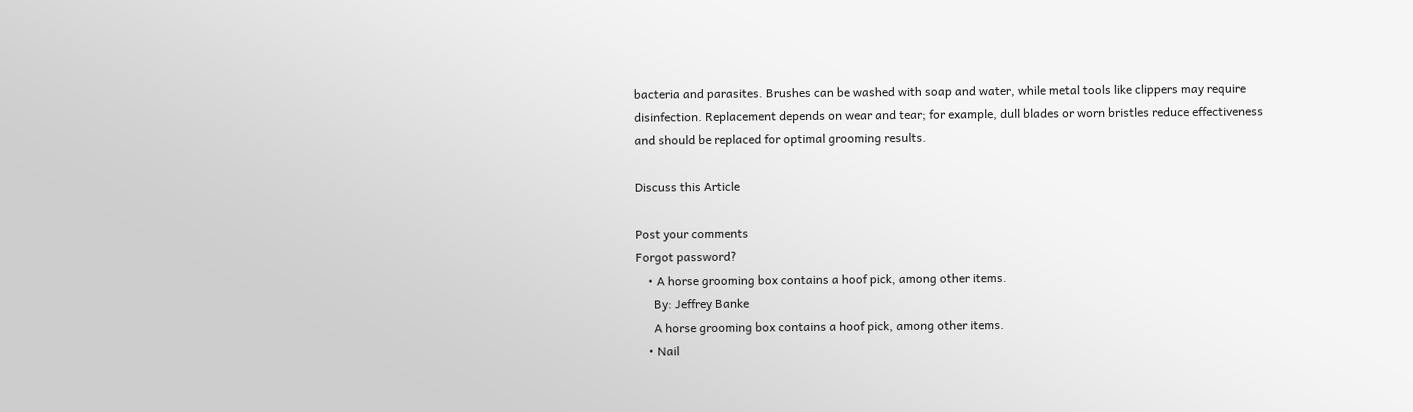bacteria and parasites. Brushes can be washed with soap and water, while metal tools like clippers may require disinfection. Replacement depends on wear and tear; for example, dull blades or worn bristles reduce effectiveness and should be replaced for optimal grooming results.

Discuss this Article

Post your comments
Forgot password?
    • A horse grooming box contains a hoof pick, among other items.
      By: Jeffrey Banke
      A horse grooming box contains a hoof pick, among other items.
    • Nail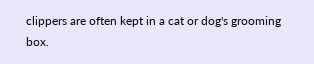clippers are often kept in a cat or dog's grooming box.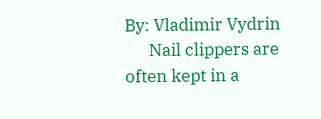By: Vladimir Vydrin
      Nail clippers are often kept in a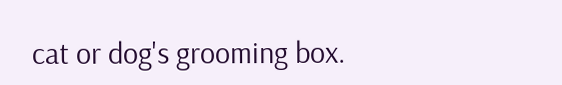cat or dog's grooming box.